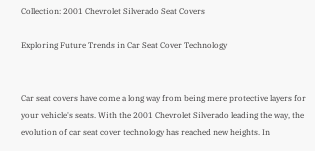Collection: 2001 Chevrolet Silverado Seat Covers

Exploring Future Trends in Car Seat Cover Technology


Car seat covers have come a long way from being mere protective layers for your vehicle's seats. With the 2001 Chevrolet Silverado leading the way, the evolution of car seat cover technology has reached new heights. In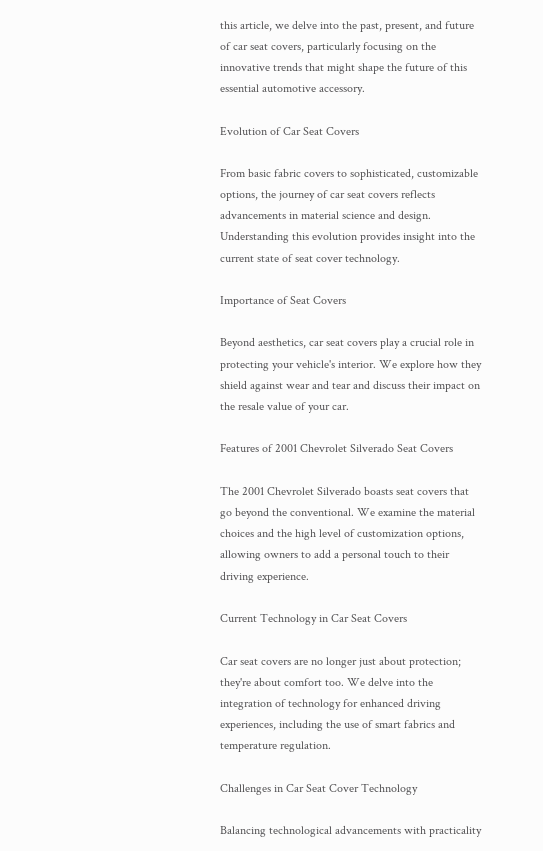this article, we delve into the past, present, and future of car seat covers, particularly focusing on the innovative trends that might shape the future of this essential automotive accessory.

Evolution of Car Seat Covers

From basic fabric covers to sophisticated, customizable options, the journey of car seat covers reflects advancements in material science and design. Understanding this evolution provides insight into the current state of seat cover technology.

Importance of Seat Covers

Beyond aesthetics, car seat covers play a crucial role in protecting your vehicle's interior. We explore how they shield against wear and tear and discuss their impact on the resale value of your car.

Features of 2001 Chevrolet Silverado Seat Covers

The 2001 Chevrolet Silverado boasts seat covers that go beyond the conventional. We examine the material choices and the high level of customization options, allowing owners to add a personal touch to their driving experience.

Current Technology in Car Seat Covers

Car seat covers are no longer just about protection; they're about comfort too. We delve into the integration of technology for enhanced driving experiences, including the use of smart fabrics and temperature regulation.

Challenges in Car Seat Cover Technology

Balancing technological advancements with practicality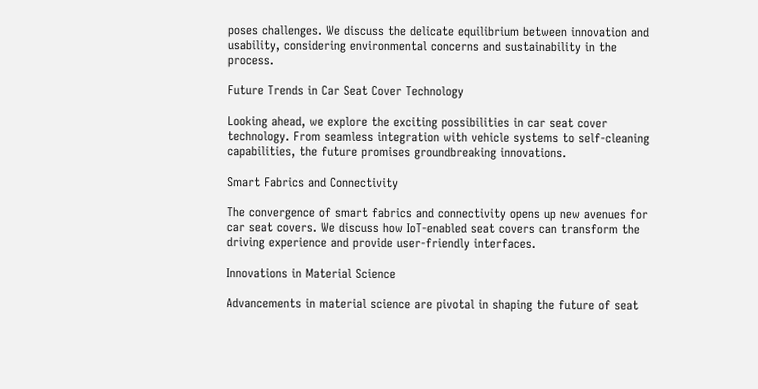poses challenges. We discuss the delicate equilibrium between innovation and usability, considering environmental concerns and sustainability in the process.

Future Trends in Car Seat Cover Technology

Looking ahead, we explore the exciting possibilities in car seat cover technology. From seamless integration with vehicle systems to self-cleaning capabilities, the future promises groundbreaking innovations.

Smart Fabrics and Connectivity

The convergence of smart fabrics and connectivity opens up new avenues for car seat covers. We discuss how IoT-enabled seat covers can transform the driving experience and provide user-friendly interfaces.

Innovations in Material Science

Advancements in material science are pivotal in shaping the future of seat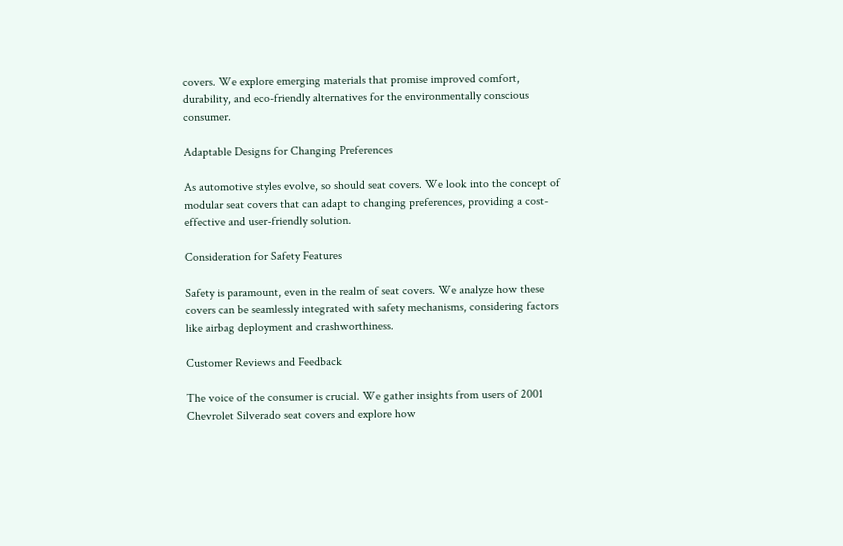covers. We explore emerging materials that promise improved comfort, durability, and eco-friendly alternatives for the environmentally conscious consumer.

Adaptable Designs for Changing Preferences

As automotive styles evolve, so should seat covers. We look into the concept of modular seat covers that can adapt to changing preferences, providing a cost-effective and user-friendly solution.

Consideration for Safety Features

Safety is paramount, even in the realm of seat covers. We analyze how these covers can be seamlessly integrated with safety mechanisms, considering factors like airbag deployment and crashworthiness.

Customer Reviews and Feedback

The voice of the consumer is crucial. We gather insights from users of 2001 Chevrolet Silverado seat covers and explore how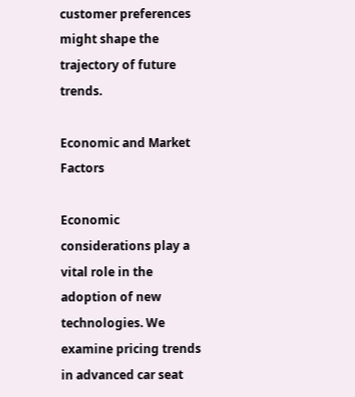customer preferences might shape the trajectory of future trends.

Economic and Market Factors

Economic considerations play a vital role in the adoption of new technologies. We examine pricing trends in advanced car seat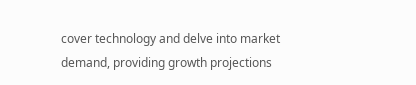cover technology and delve into market demand, providing growth projections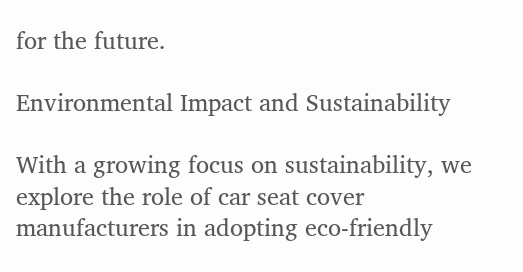for the future.

Environmental Impact and Sustainability

With a growing focus on sustainability, we explore the role of car seat cover manufacturers in adopting eco-friendly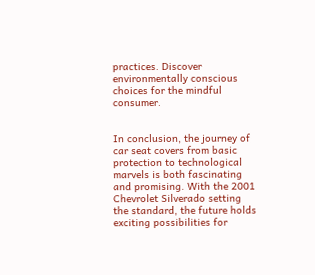practices. Discover environmentally conscious choices for the mindful consumer.


In conclusion, the journey of car seat covers from basic protection to technological marvels is both fascinating and promising. With the 2001 Chevrolet Silverado setting the standard, the future holds exciting possibilities for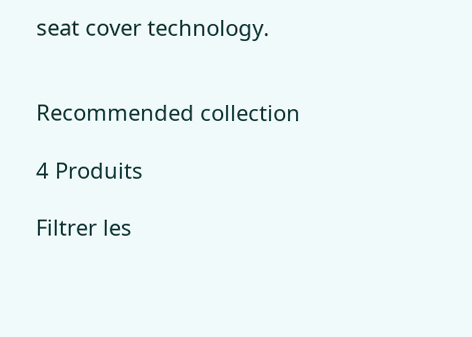seat cover technology.


Recommended collection

4 Produits

Filtrer les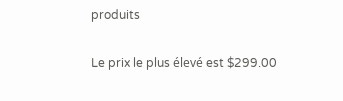produits

Le prix le plus élevé est $299.00